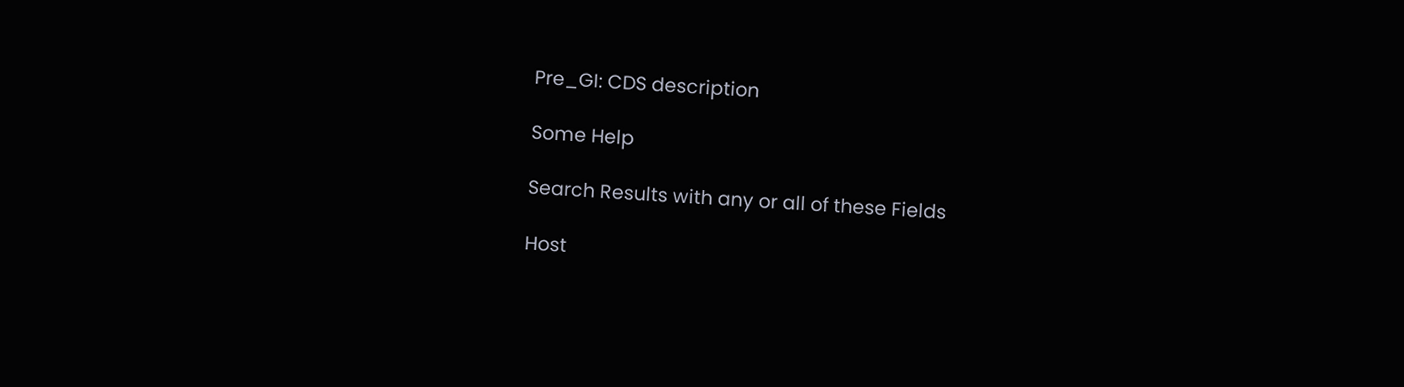Pre_GI: CDS description

Some Help

Search Results with any or all of these Fields

Host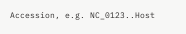Accession, e.g. NC_0123..Host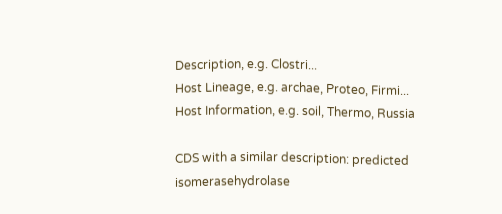Description, e.g. Clostri...
Host Lineage, e.g. archae, Proteo, Firmi...
Host Information, e.g. soil, Thermo, Russia

CDS with a similar description: predicted isomerasehydrolase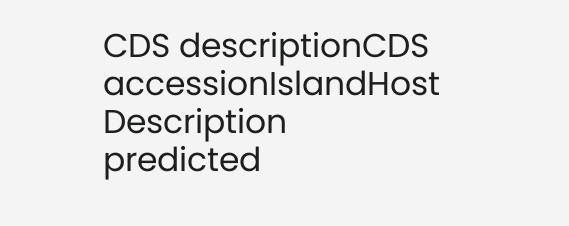CDS descriptionCDS accessionIslandHost Description
predicted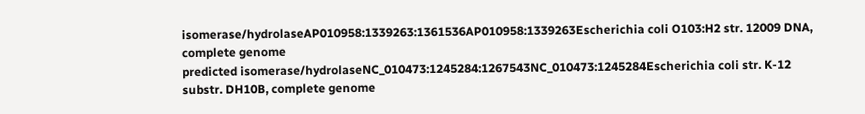isomerase/hydrolaseAP010958:1339263:1361536AP010958:1339263Escherichia coli O103:H2 str. 12009 DNA, complete genome
predicted isomerase/hydrolaseNC_010473:1245284:1267543NC_010473:1245284Escherichia coli str. K-12 substr. DH10B, complete genome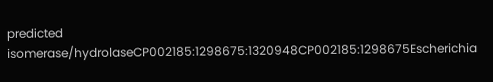predicted isomerase/hydrolaseCP002185:1298675:1320948CP002185:1298675Escherichia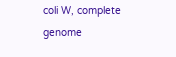coli W, complete genome